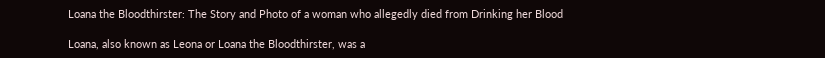Loana the Bloodthirster: The Story and Photo of a woman who allegedly died from Drinking her Blood

Loana, also known as Leona or Loana the Bloodthirster, was a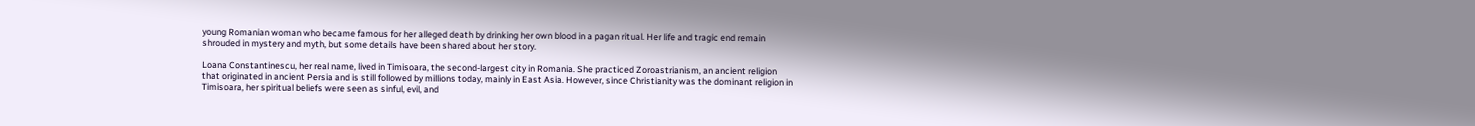young Romanian woman who became famous for her alleged death by drinking her own blood in a pagan ritual. Her life and tragic end remain shrouded in mystery and myth, but some details have been shared about her story.

Loana Constantinescu, her real name, lived in Timisoara, the second-largest city in Romania. She practiced Zoroastrianism, an ancient religion that originated in ancient Persia and is still followed by millions today, mainly in East Asia. However, since Christianity was the dominant religion in Timisoara, her spiritual beliefs were seen as sinful, evil, and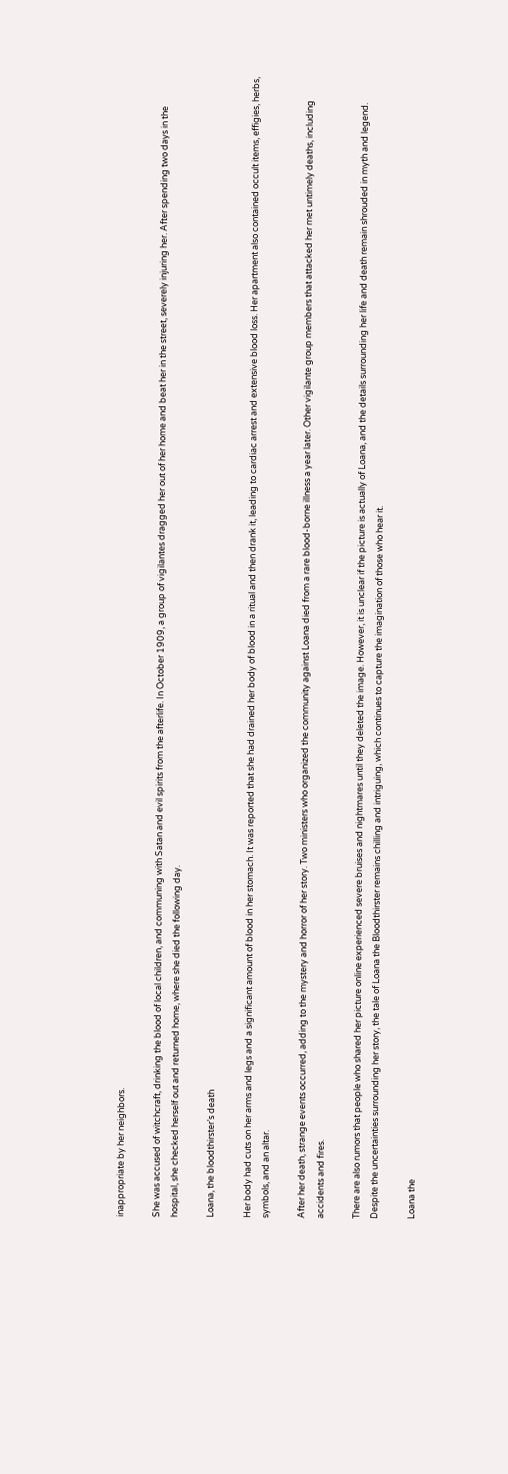inappropriate by her neighbors.

She was accused of witchcraft, drinking the blood of local children, and communing with Satan and evil spirits from the afterlife. In October 1909, a group of vigilantes dragged her out of her home and beat her in the street, severely injuring her. After spending two days in the hospital, she checked herself out and returned home, where she died the following day.

Loana, the bloodthirster’s death

Her body had cuts on her arms and legs and a significant amount of blood in her stomach. It was reported that she had drained her body of blood in a ritual and then drank it, leading to cardiac arrest and extensive blood loss. Her apartment also contained occult items, effigies, herbs, symbols, and an altar.

After her death, strange events occurred, adding to the mystery and horror of her story. Two ministers who organized the community against Loana died from a rare blood-borne illness a year later. Other vigilante group members that attacked her met untimely deaths, including accidents and fires.

There are also rumors that people who shared her picture online experienced severe bruises and nightmares until they deleted the image. However, it is unclear if the picture is actually of Loana, and the details surrounding her life and death remain shrouded in myth and legend. Despite the uncertainties surrounding her story, the tale of Loana the Bloodthirster remains chilling and intriguing, which continues to capture the imagination of those who hear it.

Loana the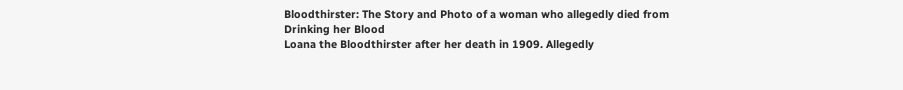Bloodthirster: The Story and Photo of a woman who allegedly died from Drinking her Blood
Loana the Bloodthirster after her death in 1909. Allegedly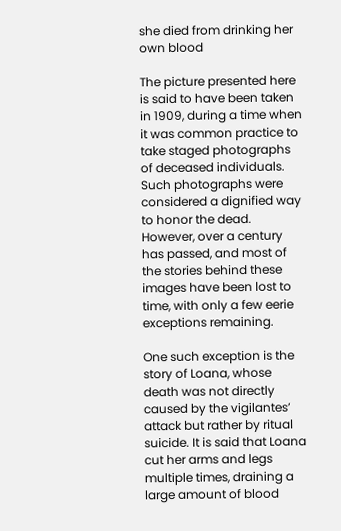she died from drinking her own blood

The picture presented here is said to have been taken in 1909, during a time when it was common practice to take staged photographs of deceased individuals. Such photographs were considered a dignified way to honor the dead. However, over a century has passed, and most of the stories behind these images have been lost to time, with only a few eerie exceptions remaining.

One such exception is the story of Loana, whose death was not directly caused by the vigilantes’ attack but rather by ritual suicide. It is said that Loana cut her arms and legs multiple times, draining a large amount of blood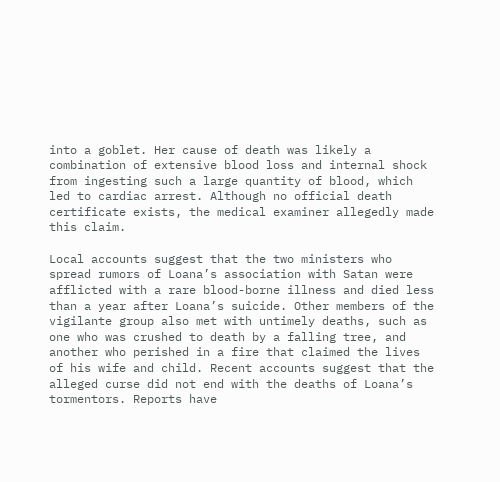into a goblet. Her cause of death was likely a combination of extensive blood loss and internal shock from ingesting such a large quantity of blood, which led to cardiac arrest. Although no official death certificate exists, the medical examiner allegedly made this claim.

Local accounts suggest that the two ministers who spread rumors of Loana’s association with Satan were afflicted with a rare blood-borne illness and died less than a year after Loana’s suicide. Other members of the vigilante group also met with untimely deaths, such as one who was crushed to death by a falling tree, and another who perished in a fire that claimed the lives of his wife and child. Recent accounts suggest that the alleged curse did not end with the deaths of Loana’s tormentors. Reports have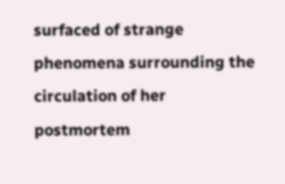surfaced of strange phenomena surrounding the circulation of her postmortem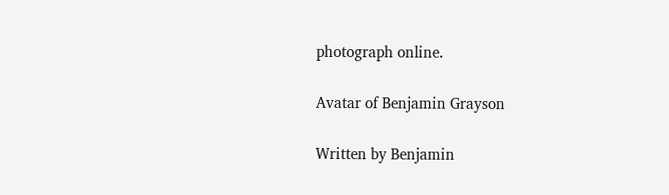photograph online.

Avatar of Benjamin Grayson

Written by Benjamin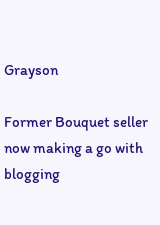Grayson

Former Bouquet seller now making a go with blogging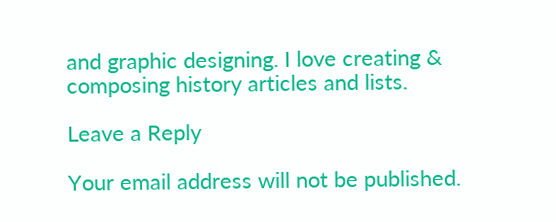and graphic designing. I love creating & composing history articles and lists.

Leave a Reply

Your email address will not be published.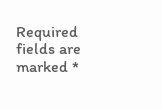Required fields are marked *